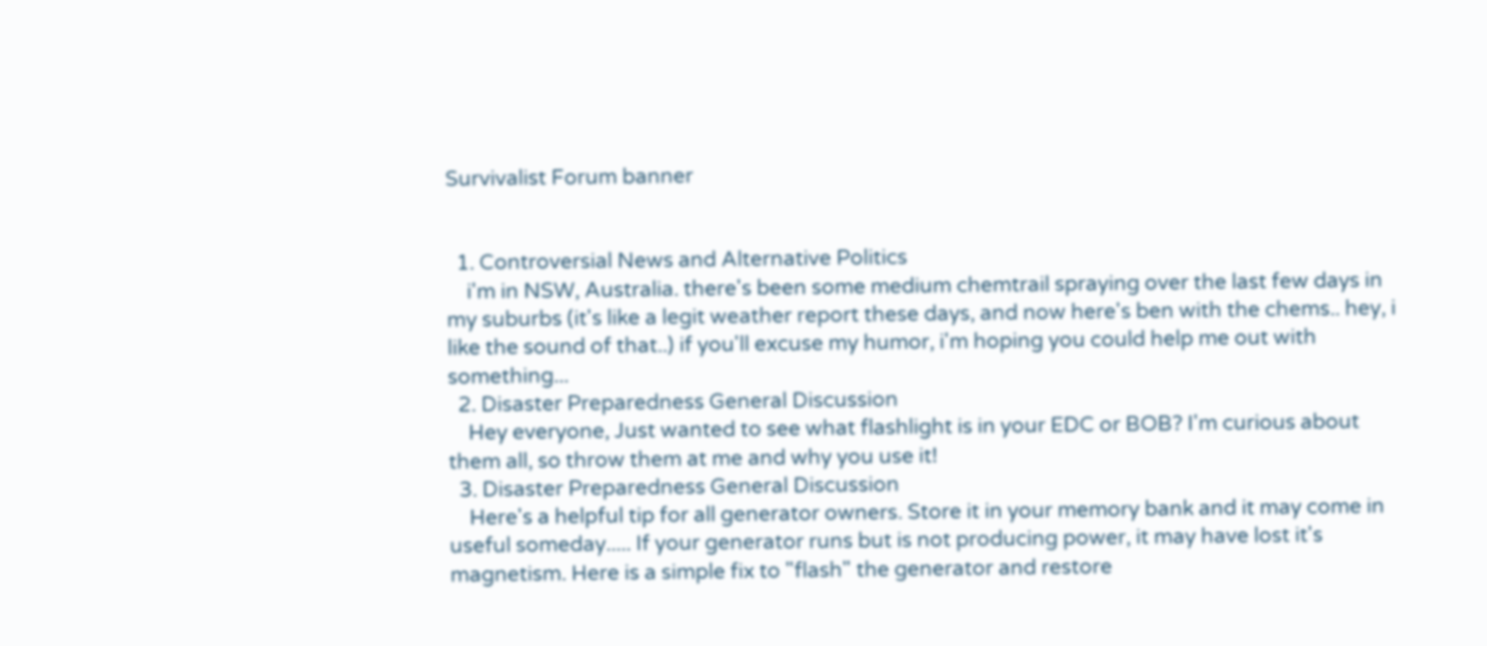Survivalist Forum banner


  1. Controversial News and Alternative Politics
    i'm in NSW, Australia. there's been some medium chemtrail spraying over the last few days in my suburbs (it's like a legit weather report these days, and now here's ben with the chems.. hey, i like the sound of that..) if you'll excuse my humor, i'm hoping you could help me out with something...
  2. Disaster Preparedness General Discussion
    Hey everyone, Just wanted to see what flashlight is in your EDC or BOB? I'm curious about them all, so throw them at me and why you use it!
  3. Disaster Preparedness General Discussion
    Here's a helpful tip for all generator owners. Store it in your memory bank and it may come in useful someday..... If your generator runs but is not producing power, it may have lost it's magnetism. Here is a simple fix to "flash" the generator and restore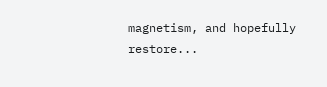magnetism, and hopefully restore...